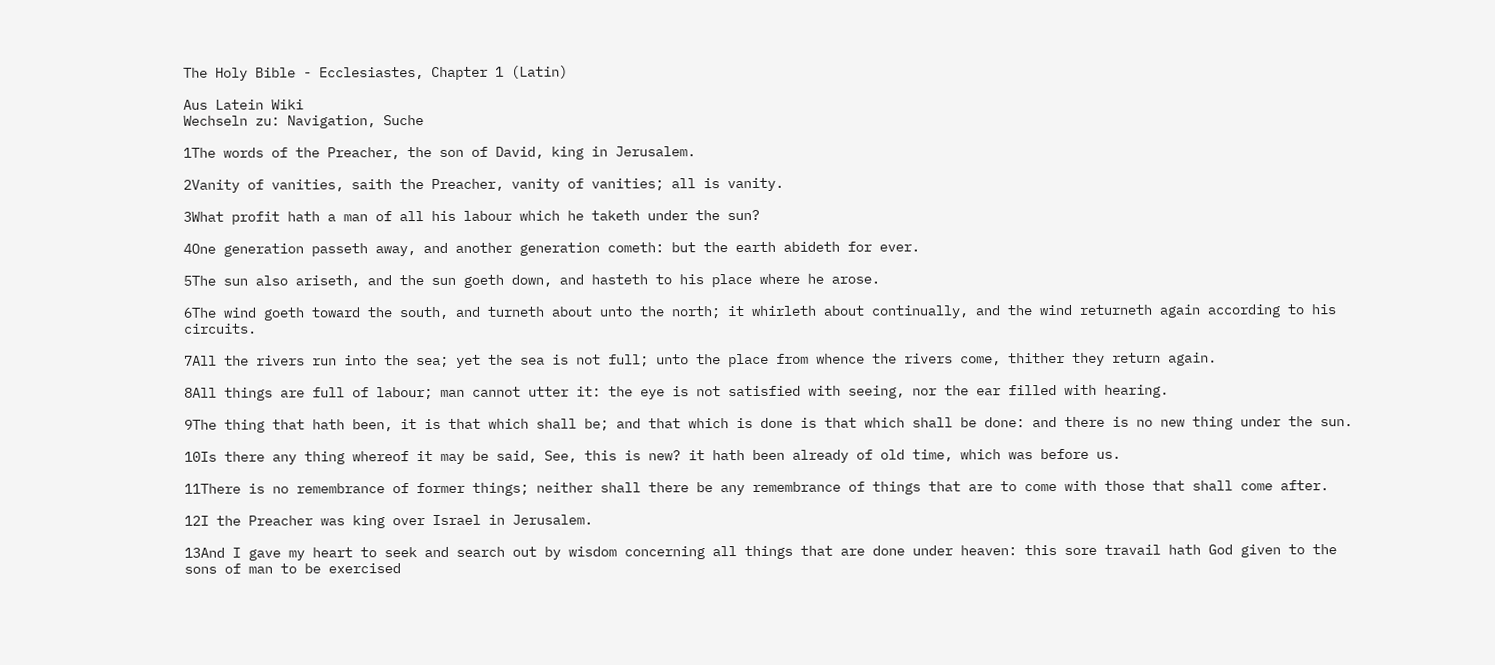The Holy Bible - Ecclesiastes, Chapter 1 (Latin)

Aus Latein Wiki
Wechseln zu: Navigation, Suche

1The words of the Preacher, the son of David, king in Jerusalem.

2Vanity of vanities, saith the Preacher, vanity of vanities; all is vanity.

3What profit hath a man of all his labour which he taketh under the sun?

4One generation passeth away, and another generation cometh: but the earth abideth for ever.

5The sun also ariseth, and the sun goeth down, and hasteth to his place where he arose.

6The wind goeth toward the south, and turneth about unto the north; it whirleth about continually, and the wind returneth again according to his circuits.

7All the rivers run into the sea; yet the sea is not full; unto the place from whence the rivers come, thither they return again.

8All things are full of labour; man cannot utter it: the eye is not satisfied with seeing, nor the ear filled with hearing.

9The thing that hath been, it is that which shall be; and that which is done is that which shall be done: and there is no new thing under the sun.

10Is there any thing whereof it may be said, See, this is new? it hath been already of old time, which was before us.

11There is no remembrance of former things; neither shall there be any remembrance of things that are to come with those that shall come after.

12I the Preacher was king over Israel in Jerusalem.

13And I gave my heart to seek and search out by wisdom concerning all things that are done under heaven: this sore travail hath God given to the sons of man to be exercised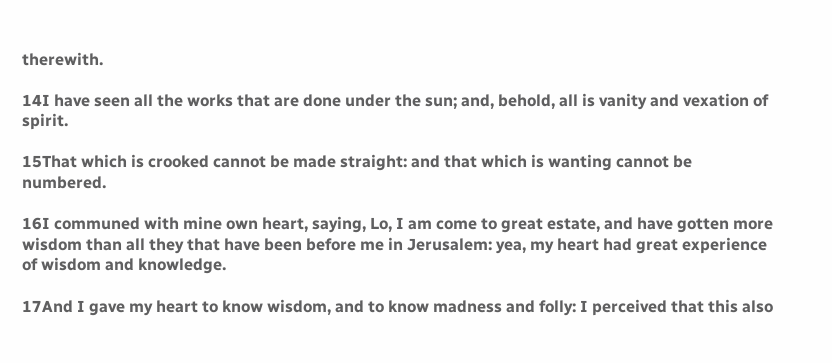therewith.

14I have seen all the works that are done under the sun; and, behold, all is vanity and vexation of spirit.

15That which is crooked cannot be made straight: and that which is wanting cannot be numbered.

16I communed with mine own heart, saying, Lo, I am come to great estate, and have gotten more wisdom than all they that have been before me in Jerusalem: yea, my heart had great experience of wisdom and knowledge.

17And I gave my heart to know wisdom, and to know madness and folly: I perceived that this also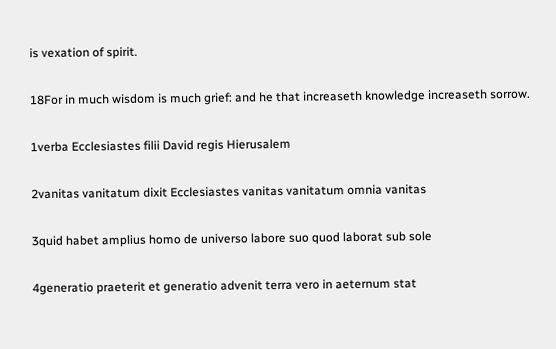is vexation of spirit.

18For in much wisdom is much grief: and he that increaseth knowledge increaseth sorrow.

1verba Ecclesiastes filii David regis Hierusalem

2vanitas vanitatum dixit Ecclesiastes vanitas vanitatum omnia vanitas

3quid habet amplius homo de universo labore suo quod laborat sub sole

4generatio praeterit et generatio advenit terra vero in aeternum stat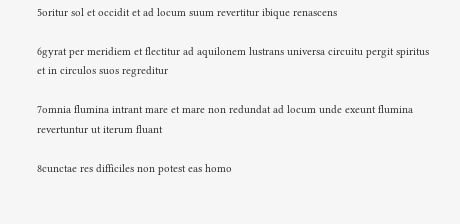5oritur sol et occidit et ad locum suum revertitur ibique renascens

6gyrat per meridiem et flectitur ad aquilonem lustrans universa circuitu pergit spiritus et in circulos suos regreditur

7omnia flumina intrant mare et mare non redundat ad locum unde exeunt flumina revertuntur ut iterum fluant

8cunctae res difficiles non potest eas homo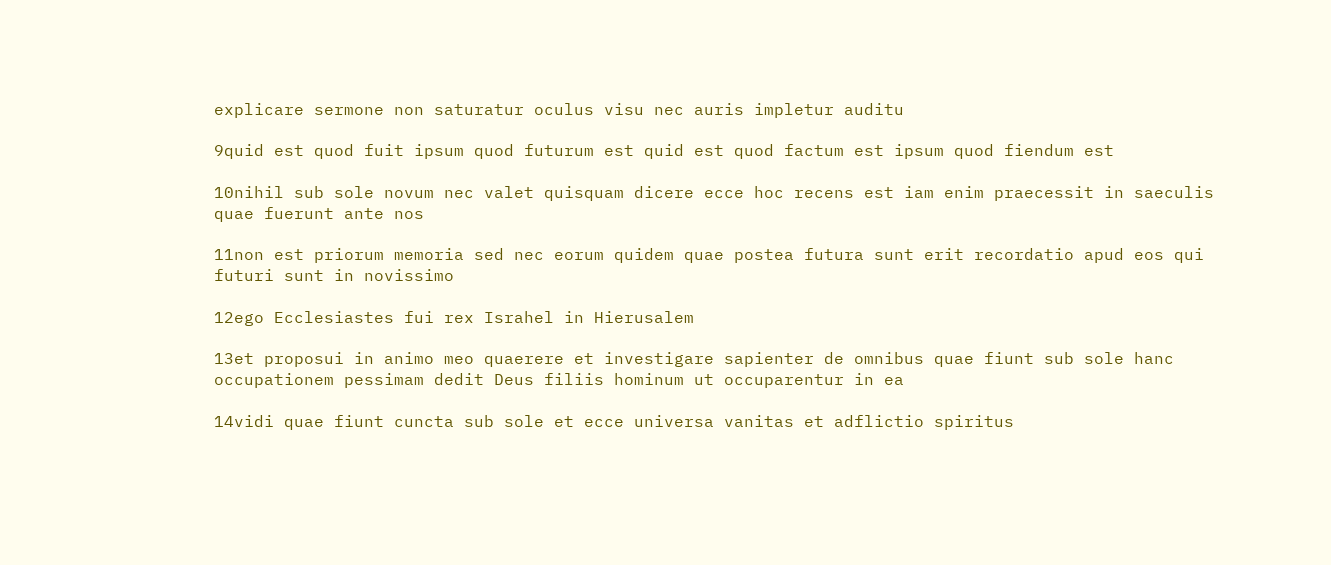explicare sermone non saturatur oculus visu nec auris impletur auditu

9quid est quod fuit ipsum quod futurum est quid est quod factum est ipsum quod fiendum est

10nihil sub sole novum nec valet quisquam dicere ecce hoc recens est iam enim praecessit in saeculis quae fuerunt ante nos

11non est priorum memoria sed nec eorum quidem quae postea futura sunt erit recordatio apud eos qui futuri sunt in novissimo

12ego Ecclesiastes fui rex Israhel in Hierusalem

13et proposui in animo meo quaerere et investigare sapienter de omnibus quae fiunt sub sole hanc occupationem pessimam dedit Deus filiis hominum ut occuparentur in ea

14vidi quae fiunt cuncta sub sole et ecce universa vanitas et adflictio spiritus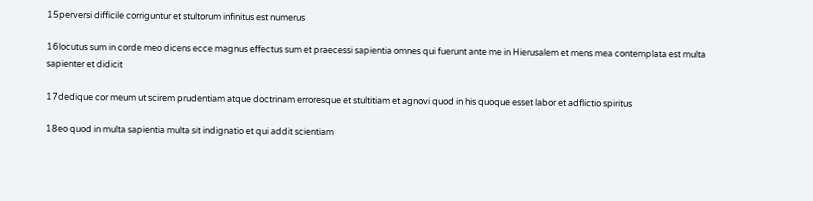15perversi difficile corriguntur et stultorum infinitus est numerus

16locutus sum in corde meo dicens ecce magnus effectus sum et praecessi sapientia omnes qui fuerunt ante me in Hierusalem et mens mea contemplata est multa sapienter et didicit

17dedique cor meum ut scirem prudentiam atque doctrinam erroresque et stultitiam et agnovi quod in his quoque esset labor et adflictio spiritus

18eo quod in multa sapientia multa sit indignatio et qui addit scientiam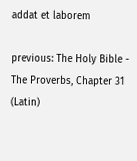addat et laborem

previous: The Holy Bible - The Proverbs, Chapter 31 (Latin)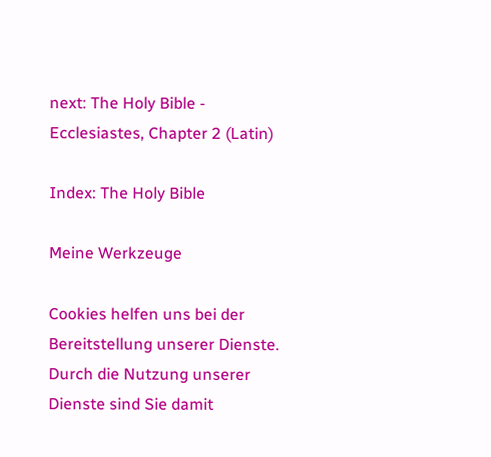next: The Holy Bible - Ecclesiastes, Chapter 2 (Latin)

Index: The Holy Bible

Meine Werkzeuge

Cookies helfen uns bei der Bereitstellung unserer Dienste. Durch die Nutzung unserer Dienste sind Sie damit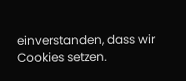einverstanden, dass wir Cookies setzen.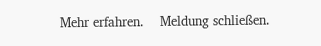Mehr erfahren.    Meldung schließen.